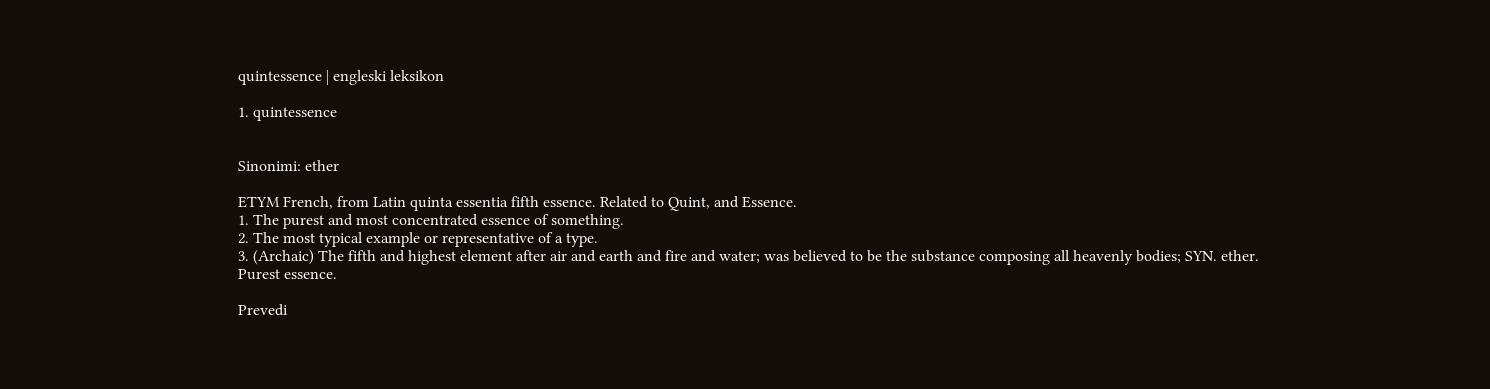quintessence | engleski leksikon

1. quintessence


Sinonimi: ether

ETYM French, from Latin quinta essentia fifth essence. Related to Quint, and Essence.
1. The purest and most concentrated essence of something.
2. The most typical example or representative of a type.
3. (Archaic) The fifth and highest element after air and earth and fire and water; was believed to be the substance composing all heavenly bodies; SYN. ether.
Purest essence.

Prevedi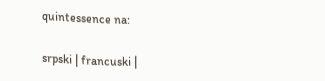quintessence na:

srpski | francuski |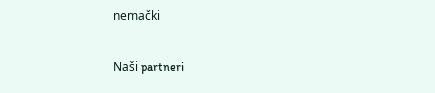nemački

Naši partneri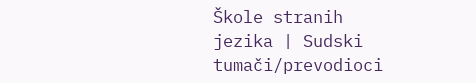Škole stranih jezika | Sudski tumači/prevodioci